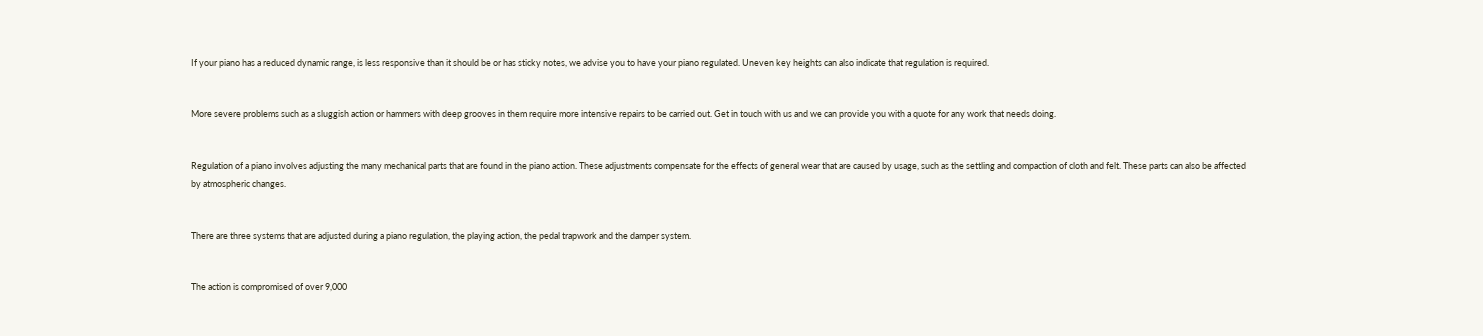If your piano has a reduced dynamic range, is less responsive than it should be or has sticky notes, we advise you to have your piano regulated. Uneven key heights can also indicate that regulation is required.


More severe problems such as a sluggish action or hammers with deep grooves in them require more intensive repairs to be carried out. Get in touch with us and we can provide you with a quote for any work that needs doing.


Regulation of a piano involves adjusting the many mechanical parts that are found in the piano action. These adjustments compensate for the effects of general wear that are caused by usage, such as the settling and compaction of cloth and felt. These parts can also be affected by atmospheric changes.


There are three systems that are adjusted during a piano regulation, the playing action, the pedal trapwork and the damper system.


The action is compromised of over 9,000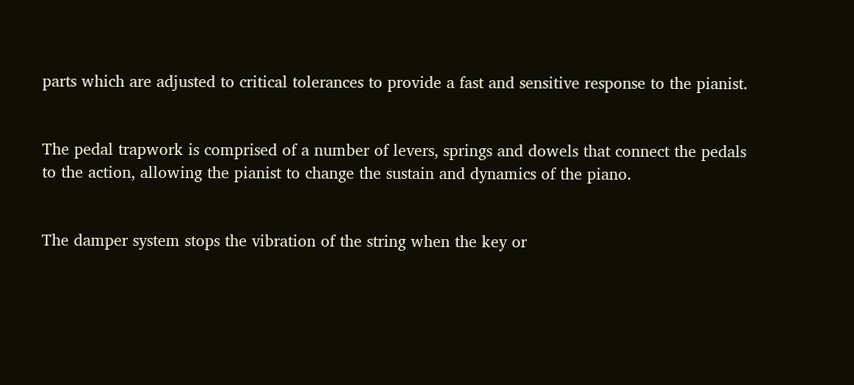parts which are adjusted to critical tolerances to provide a fast and sensitive response to the pianist.


The pedal trapwork is comprised of a number of levers, springs and dowels that connect the pedals to the action, allowing the pianist to change the sustain and dynamics of the piano.


The damper system stops the vibration of the string when the key or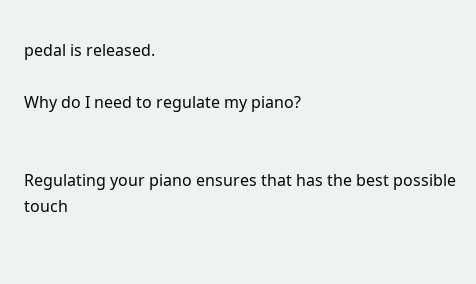pedal is released.

Why do I need to regulate my piano?


Regulating your piano ensures that has the best possible touch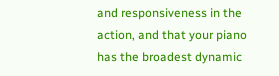and responsiveness in the action, and that your piano has the broadest dynamic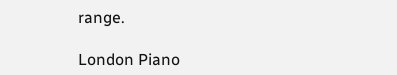range.

London Piano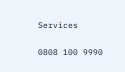Services


0808 100 9990